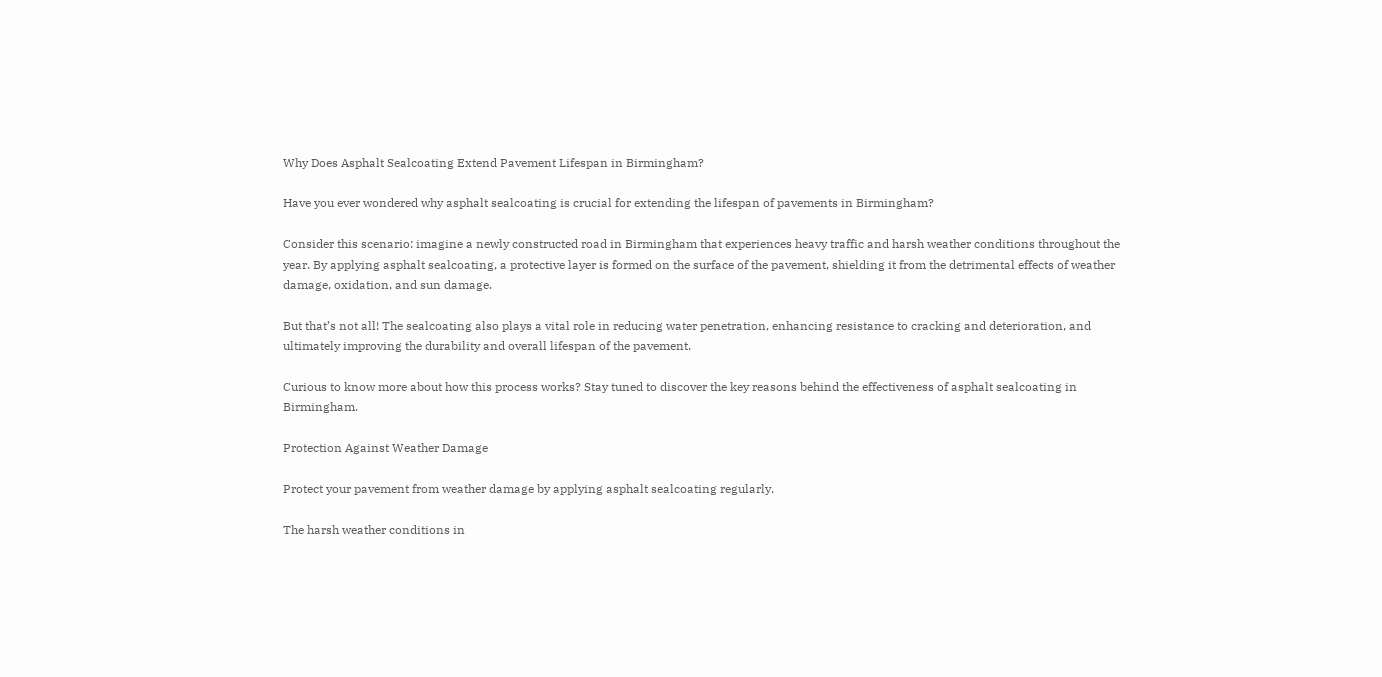Why Does Asphalt Sealcoating Extend Pavement Lifespan in Birmingham?

Have you ever wondered why asphalt sealcoating is crucial for extending the lifespan of pavements in Birmingham?

Consider this scenario: imagine a newly constructed road in Birmingham that experiences heavy traffic and harsh weather conditions throughout the year. By applying asphalt sealcoating, a protective layer is formed on the surface of the pavement, shielding it from the detrimental effects of weather damage, oxidation, and sun damage.

But that’s not all! The sealcoating also plays a vital role in reducing water penetration, enhancing resistance to cracking and deterioration, and ultimately improving the durability and overall lifespan of the pavement.

Curious to know more about how this process works? Stay tuned to discover the key reasons behind the effectiveness of asphalt sealcoating in Birmingham.

Protection Against Weather Damage

Protect your pavement from weather damage by applying asphalt sealcoating regularly.

The harsh weather conditions in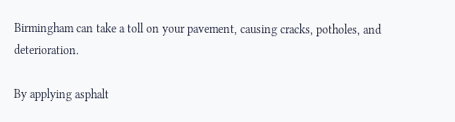Birmingham can take a toll on your pavement, causing cracks, potholes, and deterioration.

By applying asphalt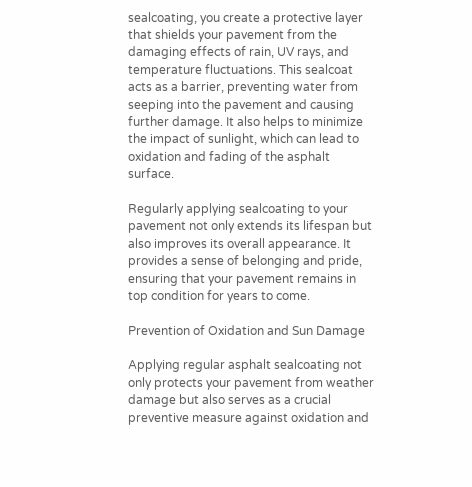sealcoating, you create a protective layer that shields your pavement from the damaging effects of rain, UV rays, and temperature fluctuations. This sealcoat acts as a barrier, preventing water from seeping into the pavement and causing further damage. It also helps to minimize the impact of sunlight, which can lead to oxidation and fading of the asphalt surface.

Regularly applying sealcoating to your pavement not only extends its lifespan but also improves its overall appearance. It provides a sense of belonging and pride, ensuring that your pavement remains in top condition for years to come.

Prevention of Oxidation and Sun Damage

Applying regular asphalt sealcoating not only protects your pavement from weather damage but also serves as a crucial preventive measure against oxidation and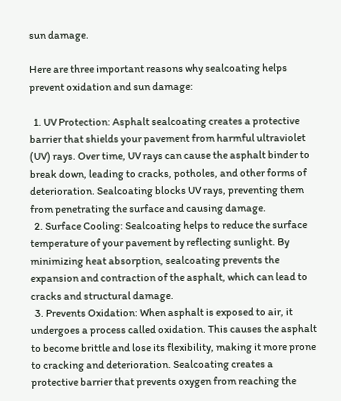sun damage.

Here are three important reasons why sealcoating helps prevent oxidation and sun damage:

  1. UV Protection: Asphalt sealcoating creates a protective barrier that shields your pavement from harmful ultraviolet (UV) rays. Over time, UV rays can cause the asphalt binder to break down, leading to cracks, potholes, and other forms of deterioration. Sealcoating blocks UV rays, preventing them from penetrating the surface and causing damage.
  2. Surface Cooling: Sealcoating helps to reduce the surface temperature of your pavement by reflecting sunlight. By minimizing heat absorption, sealcoating prevents the expansion and contraction of the asphalt, which can lead to cracks and structural damage.
  3. Prevents Oxidation: When asphalt is exposed to air, it undergoes a process called oxidation. This causes the asphalt to become brittle and lose its flexibility, making it more prone to cracking and deterioration. Sealcoating creates a protective barrier that prevents oxygen from reaching the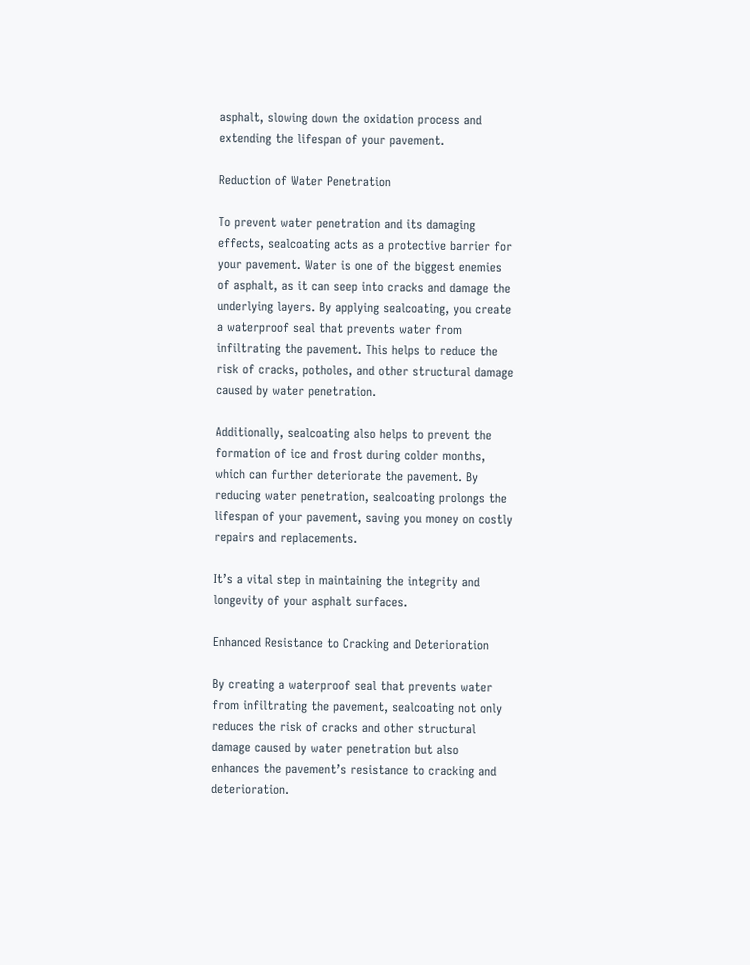asphalt, slowing down the oxidation process and extending the lifespan of your pavement.

Reduction of Water Penetration

To prevent water penetration and its damaging effects, sealcoating acts as a protective barrier for your pavement. Water is one of the biggest enemies of asphalt, as it can seep into cracks and damage the underlying layers. By applying sealcoating, you create a waterproof seal that prevents water from infiltrating the pavement. This helps to reduce the risk of cracks, potholes, and other structural damage caused by water penetration.

Additionally, sealcoating also helps to prevent the formation of ice and frost during colder months, which can further deteriorate the pavement. By reducing water penetration, sealcoating prolongs the lifespan of your pavement, saving you money on costly repairs and replacements.

It’s a vital step in maintaining the integrity and longevity of your asphalt surfaces.

Enhanced Resistance to Cracking and Deterioration

By creating a waterproof seal that prevents water from infiltrating the pavement, sealcoating not only reduces the risk of cracks and other structural damage caused by water penetration but also enhances the pavement’s resistance to cracking and deterioration.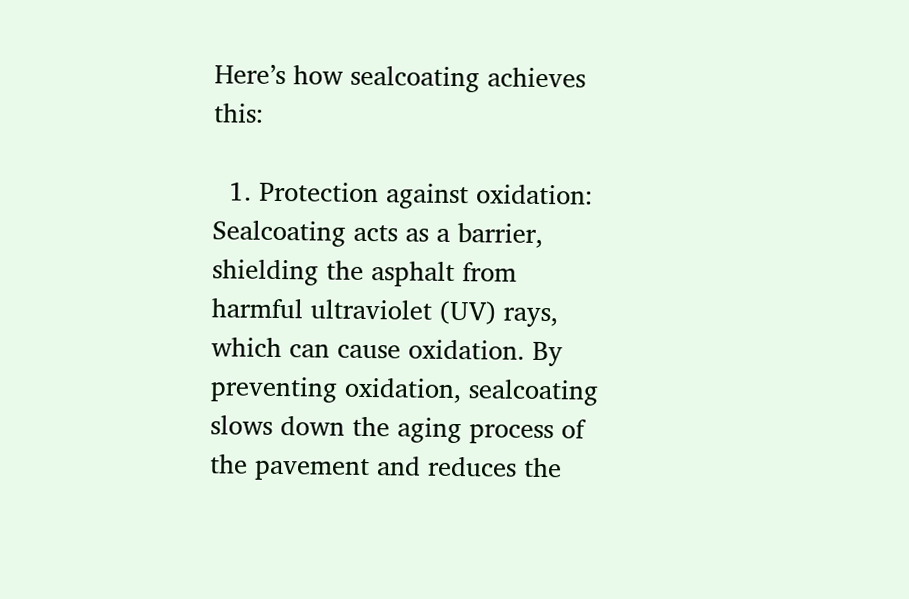Here’s how sealcoating achieves this:

  1. Protection against oxidation: Sealcoating acts as a barrier, shielding the asphalt from harmful ultraviolet (UV) rays, which can cause oxidation. By preventing oxidation, sealcoating slows down the aging process of the pavement and reduces the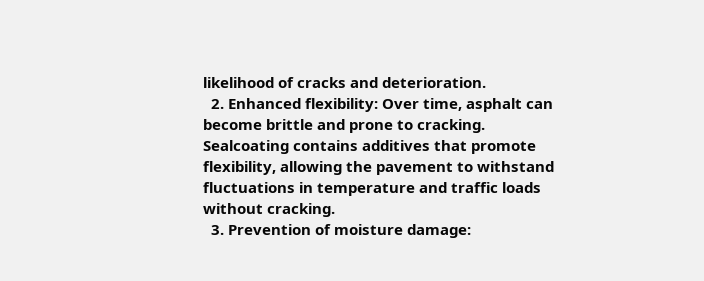likelihood of cracks and deterioration.
  2. Enhanced flexibility: Over time, asphalt can become brittle and prone to cracking. Sealcoating contains additives that promote flexibility, allowing the pavement to withstand fluctuations in temperature and traffic loads without cracking.
  3. Prevention of moisture damage: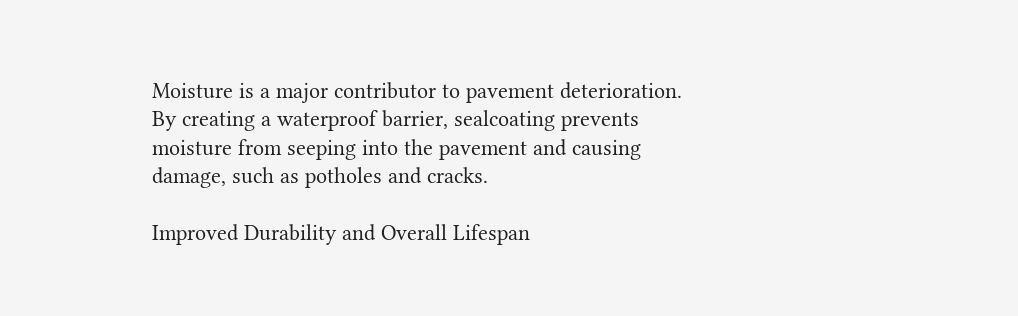Moisture is a major contributor to pavement deterioration. By creating a waterproof barrier, sealcoating prevents moisture from seeping into the pavement and causing damage, such as potholes and cracks.

Improved Durability and Overall Lifespan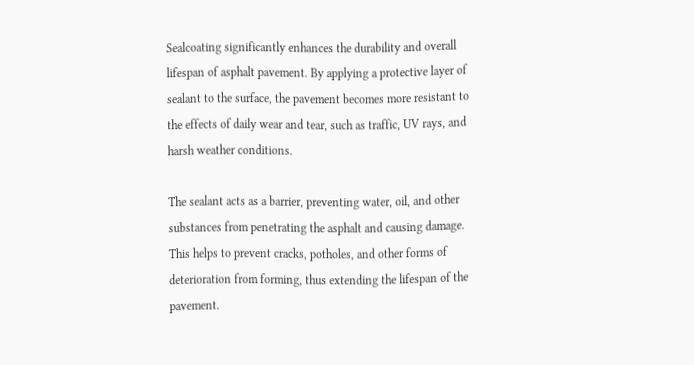Sealcoating significantly enhances the durability and overall lifespan of asphalt pavement. By applying a protective layer of sealant to the surface, the pavement becomes more resistant to the effects of daily wear and tear, such as traffic, UV rays, and harsh weather conditions.

The sealant acts as a barrier, preventing water, oil, and other substances from penetrating the asphalt and causing damage. This helps to prevent cracks, potholes, and other forms of deterioration from forming, thus extending the lifespan of the pavement.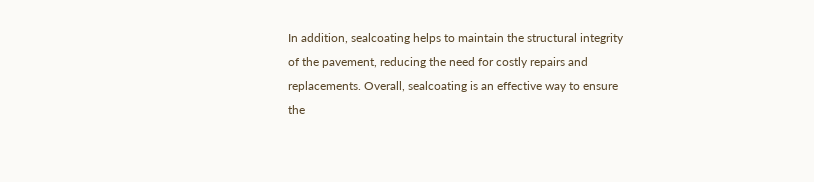In addition, sealcoating helps to maintain the structural integrity of the pavement, reducing the need for costly repairs and replacements. Overall, sealcoating is an effective way to ensure the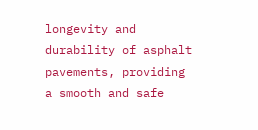longevity and durability of asphalt pavements, providing a smooth and safe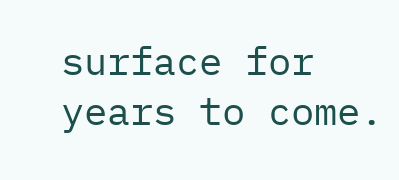surface for years to come.